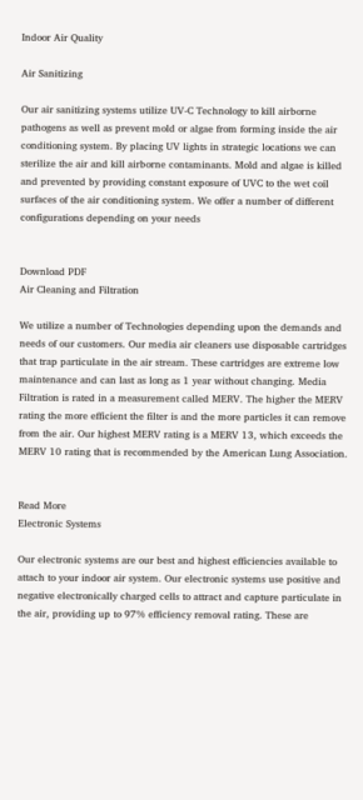Indoor Air Quality

Air Sanitizing

Our air sanitizing systems utilize UV-C Technology to kill airborne pathogens as well as prevent mold or algae from forming inside the air conditioning system. By placing UV lights in strategic locations we can sterilize the air and kill airborne contaminants. Mold and algae is killed and prevented by providing constant exposure of UVC to the wet coil surfaces of the air conditioning system. We offer a number of different configurations depending on your needs


Download PDF
Air Cleaning and Filtration

We utilize a number of Technologies depending upon the demands and needs of our customers. Our media air cleaners use disposable cartridges that trap particulate in the air stream. These cartridges are extreme low maintenance and can last as long as 1 year without changing. Media Filtration is rated in a measurement called MERV. The higher the MERV rating the more efficient the filter is and the more particles it can remove from the air. Our highest MERV rating is a MERV 13, which exceeds the MERV 10 rating that is recommended by the American Lung Association.


Read More
Electronic Systems

Our electronic systems are our best and highest efficiencies available to attach to your indoor air system. Our electronic systems use positive and negative electronically charged cells to attract and capture particulate in the air, providing up to 97% efficiency removal rating. These are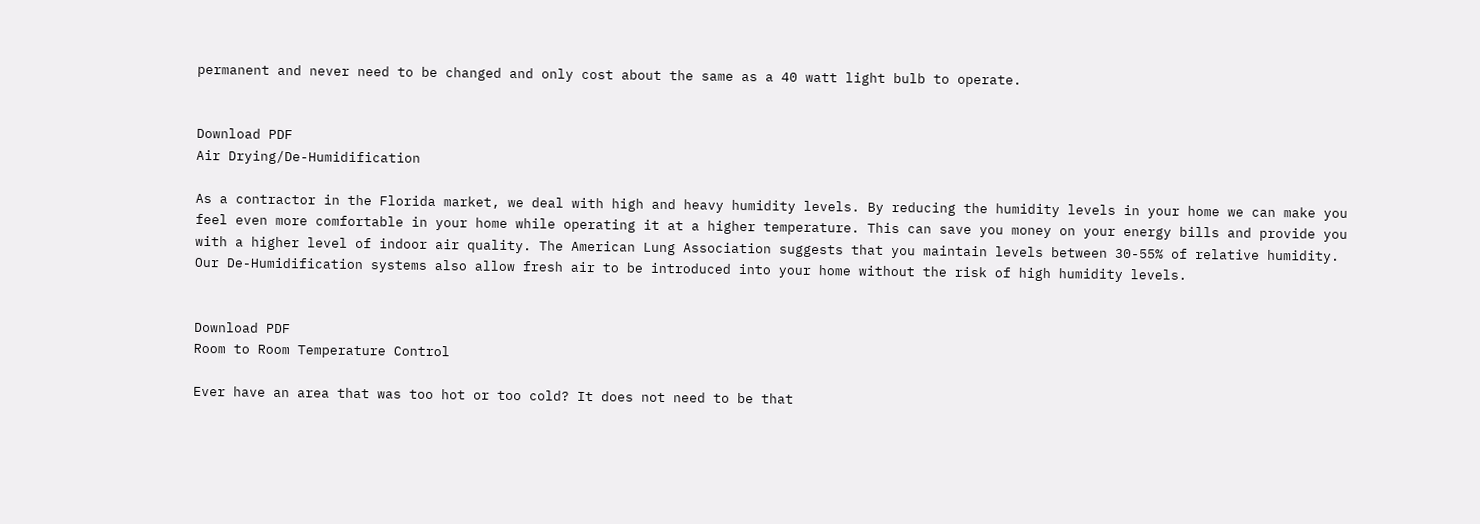permanent and never need to be changed and only cost about the same as a 40 watt light bulb to operate.


Download PDF
Air Drying/De-Humidification

As a contractor in the Florida market, we deal with high and heavy humidity levels. By reducing the humidity levels in your home we can make you feel even more comfortable in your home while operating it at a higher temperature. This can save you money on your energy bills and provide you with a higher level of indoor air quality. The American Lung Association suggests that you maintain levels between 30-55% of relative humidity. Our De-Humidification systems also allow fresh air to be introduced into your home without the risk of high humidity levels.


Download PDF
Room to Room Temperature Control

Ever have an area that was too hot or too cold? It does not need to be that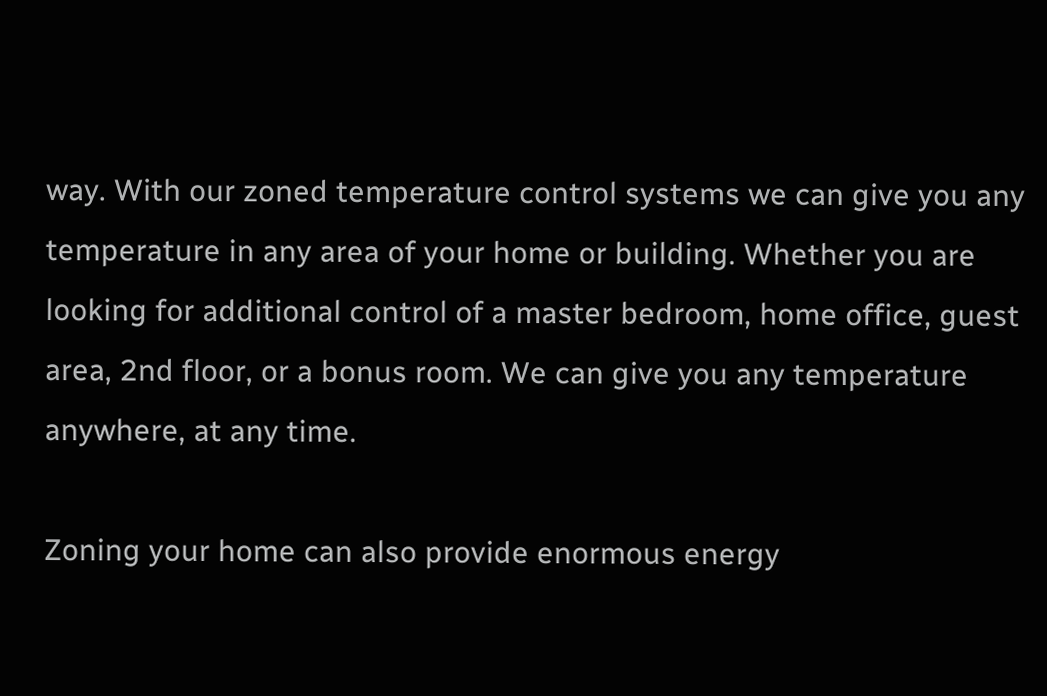way. With our zoned temperature control systems we can give you any temperature in any area of your home or building. Whether you are looking for additional control of a master bedroom, home office, guest area, 2nd floor, or a bonus room. We can give you any temperature anywhere, at any time.

Zoning your home can also provide enormous energy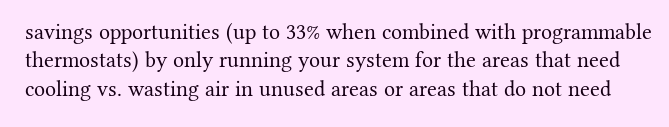savings opportunities (up to 33% when combined with programmable thermostats) by only running your system for the areas that need cooling vs. wasting air in unused areas or areas that do not need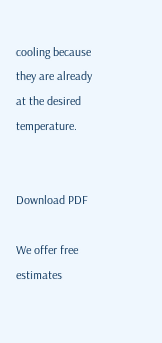cooling because they are already at the desired temperature.


Download PDF

We offer free estimates